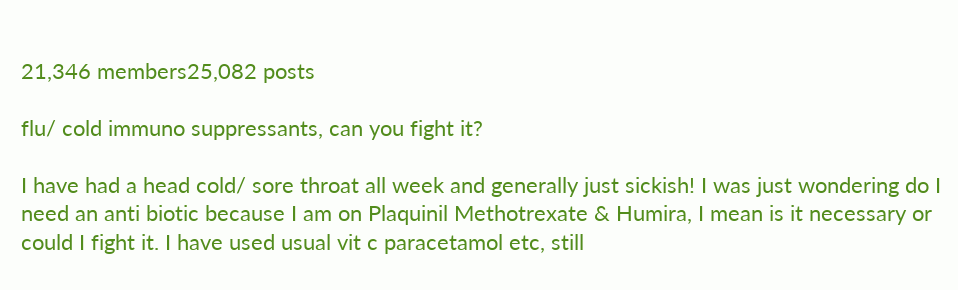21,346 members25,082 posts

flu/ cold immuno suppressants, can you fight it?

I have had a head cold/ sore throat all week and generally just sickish! I was just wondering do I need an anti biotic because I am on Plaquinil Methotrexate & Humira, I mean is it necessary or could I fight it. I have used usual vit c paracetamol etc, still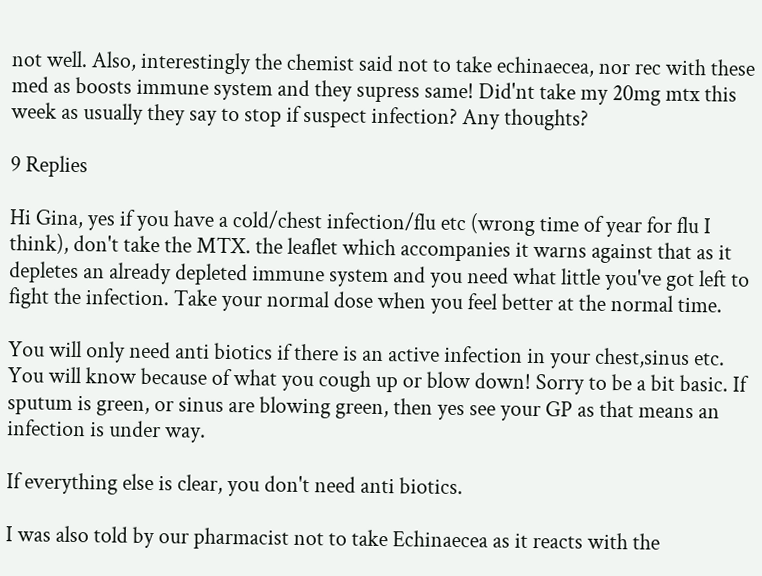not well. Also, interestingly the chemist said not to take echinaecea, nor rec with these med as boosts immune system and they supress same! Did'nt take my 20mg mtx this week as usually they say to stop if suspect infection? Any thoughts?

9 Replies

Hi Gina, yes if you have a cold/chest infection/flu etc (wrong time of year for flu I think), don't take the MTX. the leaflet which accompanies it warns against that as it depletes an already depleted immune system and you need what little you've got left to fight the infection. Take your normal dose when you feel better at the normal time.

You will only need anti biotics if there is an active infection in your chest,sinus etc. You will know because of what you cough up or blow down! Sorry to be a bit basic. If sputum is green, or sinus are blowing green, then yes see your GP as that means an infection is under way.

If everything else is clear, you don't need anti biotics.

I was also told by our pharmacist not to take Echinaecea as it reacts with the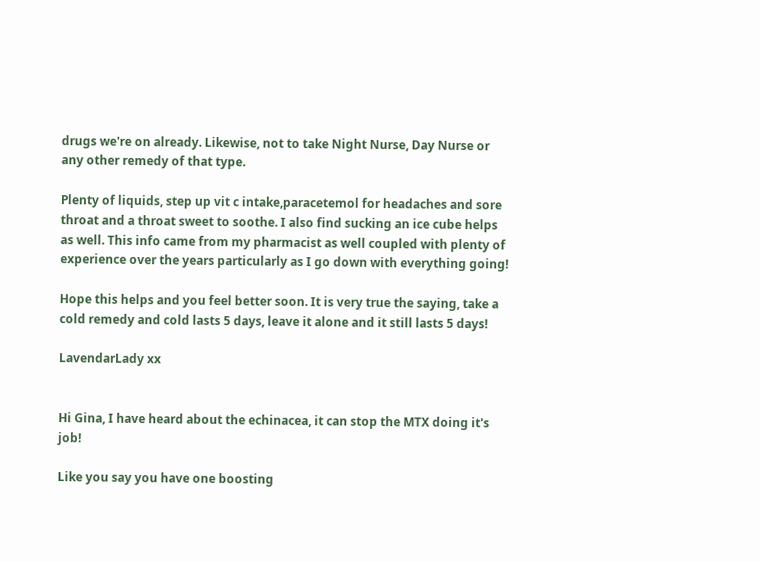drugs we're on already. Likewise, not to take Night Nurse, Day Nurse or any other remedy of that type.

Plenty of liquids, step up vit c intake,paracetemol for headaches and sore throat and a throat sweet to soothe. I also find sucking an ice cube helps as well. This info came from my pharmacist as well coupled with plenty of experience over the years particularly as I go down with everything going!

Hope this helps and you feel better soon. It is very true the saying, take a cold remedy and cold lasts 5 days, leave it alone and it still lasts 5 days!

LavendarLady xx


Hi Gina, I have heard about the echinacea, it can stop the MTX doing it's job!

Like you say you have one boosting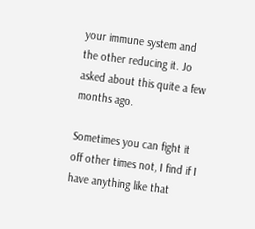your immune system and the other reducing it. Jo asked about this quite a few months ago.

Sometimes you can fight it off other times not, I find if I have anything like that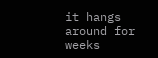it hangs around for weeks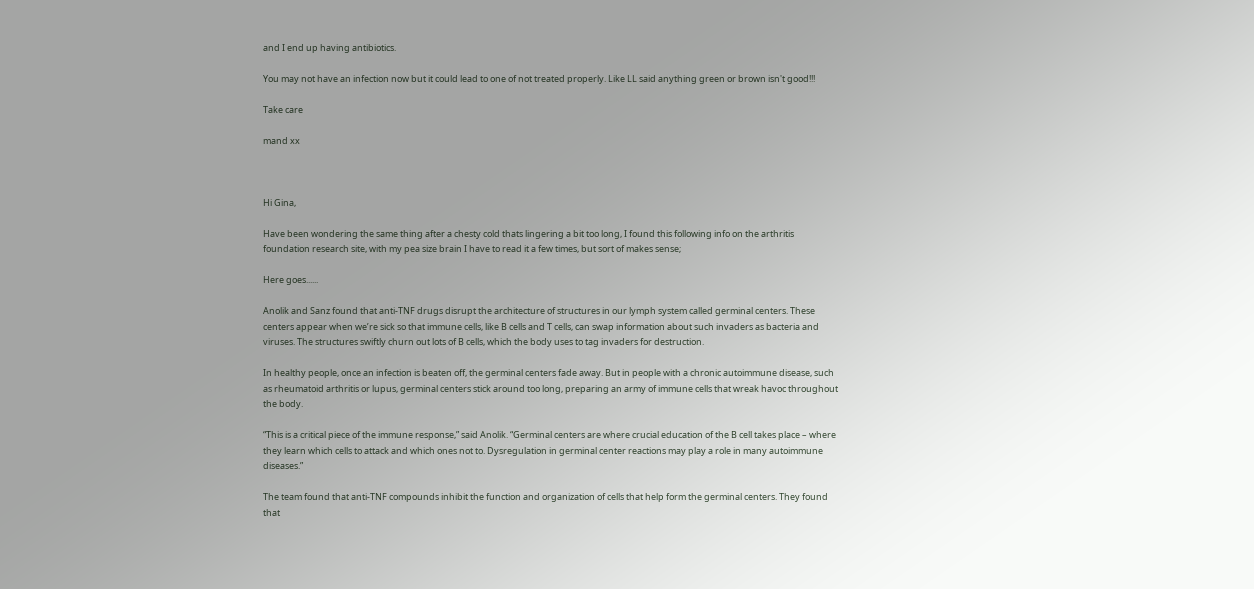and I end up having antibiotics.

You may not have an infection now but it could lead to one of not treated properly. Like LL said anything green or brown isn't good!!!

Take care

mand xx



Hi Gina,

Have been wondering the same thing after a chesty cold thats lingering a bit too long, I found this following info on the arthritis foundation research site, with my pea size brain I have to read it a few times, but sort of makes sense;

Here goes......

Anolik and Sanz found that anti-TNF drugs disrupt the architecture of structures in our lymph system called germinal centers. These centers appear when we’re sick so that immune cells, like B cells and T cells, can swap information about such invaders as bacteria and viruses. The structures swiftly churn out lots of B cells, which the body uses to tag invaders for destruction.

In healthy people, once an infection is beaten off, the germinal centers fade away. But in people with a chronic autoimmune disease, such as rheumatoid arthritis or lupus, germinal centers stick around too long, preparing an army of immune cells that wreak havoc throughout the body.

“This is a critical piece of the immune response,” said Anolik. “Germinal centers are where crucial education of the B cell takes place – where they learn which cells to attack and which ones not to. Dysregulation in germinal center reactions may play a role in many autoimmune diseases.”

The team found that anti-TNF compounds inhibit the function and organization of cells that help form the germinal centers. They found that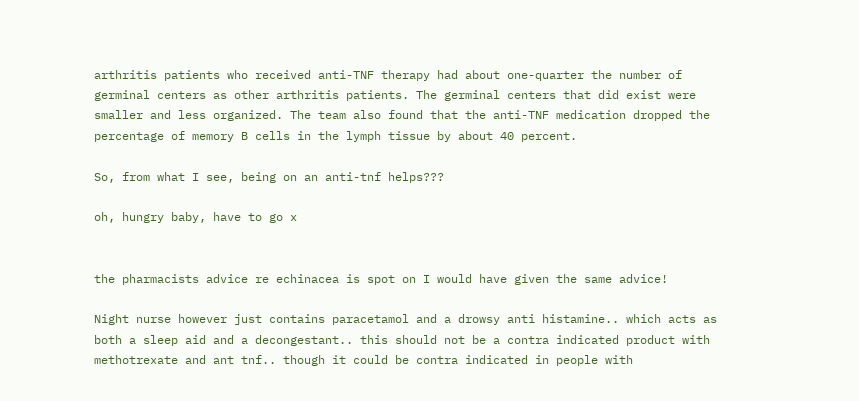arthritis patients who received anti-TNF therapy had about one-quarter the number of germinal centers as other arthritis patients. The germinal centers that did exist were smaller and less organized. The team also found that the anti-TNF medication dropped the percentage of memory B cells in the lymph tissue by about 40 percent.

So, from what I see, being on an anti-tnf helps???

oh, hungry baby, have to go x


the pharmacists advice re echinacea is spot on I would have given the same advice!

Night nurse however just contains paracetamol and a drowsy anti histamine.. which acts as both a sleep aid and a decongestant.. this should not be a contra indicated product with methotrexate and ant tnf.. though it could be contra indicated in people with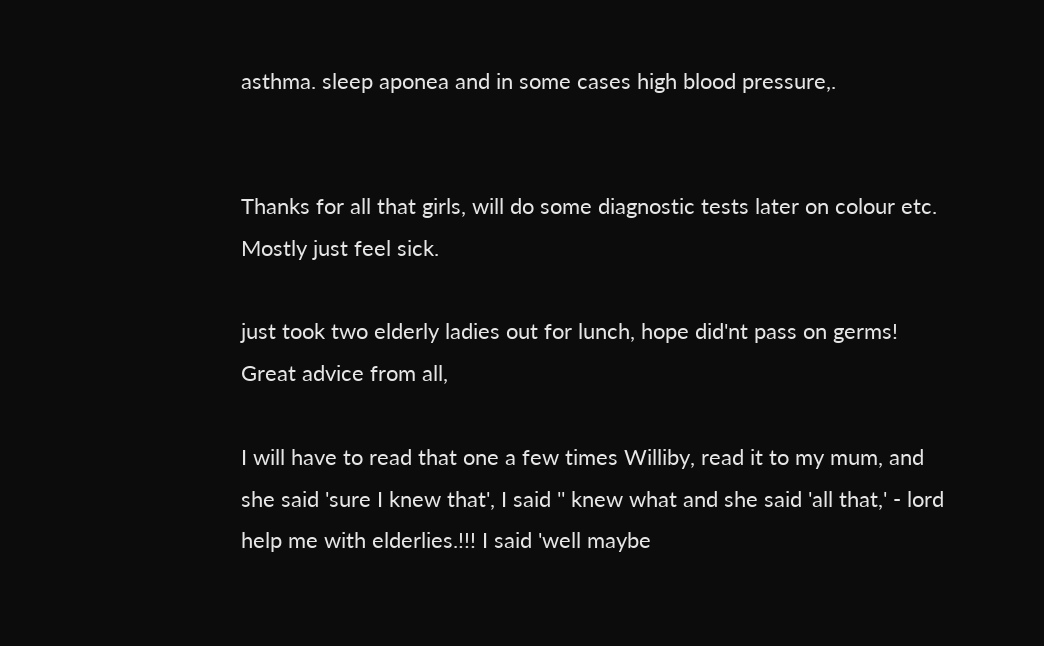asthma. sleep aponea and in some cases high blood pressure,.


Thanks for all that girls, will do some diagnostic tests later on colour etc. Mostly just feel sick.

just took two elderly ladies out for lunch, hope did'nt pass on germs! Great advice from all,

I will have to read that one a few times Williby, read it to my mum, and she said 'sure I knew that', I said '' knew what and she said 'all that,' - lord help me with elderlies.!!! I said 'well maybe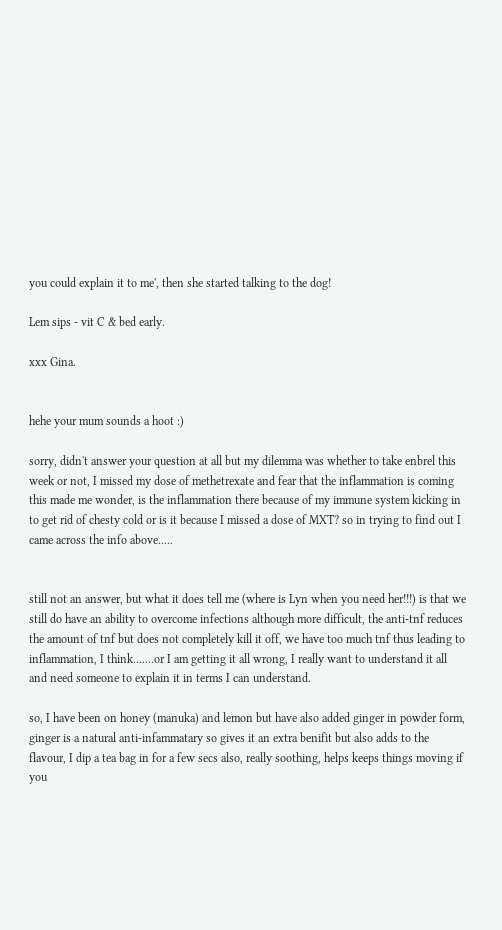you could explain it to me', then she started talking to the dog!

Lem sips - vit C & bed early.

xxx Gina.


hehe your mum sounds a hoot :)

sorry, didn't answer your question at all but my dilemma was whether to take enbrel this week or not, I missed my dose of methetrexate and fear that the inflammation is coming this made me wonder, is the inflammation there because of my immune system kicking in to get rid of chesty cold or is it because I missed a dose of MXT? so in trying to find out I came across the info above.....


still not an answer, but what it does tell me (where is Lyn when you need her!!!) is that we still do have an ability to overcome infections although more difficult, the anti-tnf reduces the amount of tnf but does not completely kill it off, we have too much tnf thus leading to inflammation, I think.......or I am getting it all wrong, I really want to understand it all and need someone to explain it in terms I can understand.

so, I have been on honey (manuka) and lemon but have also added ginger in powder form, ginger is a natural anti-infammatary so gives it an extra benifit but also adds to the flavour, I dip a tea bag in for a few secs also, really soothing, helps keeps things moving if you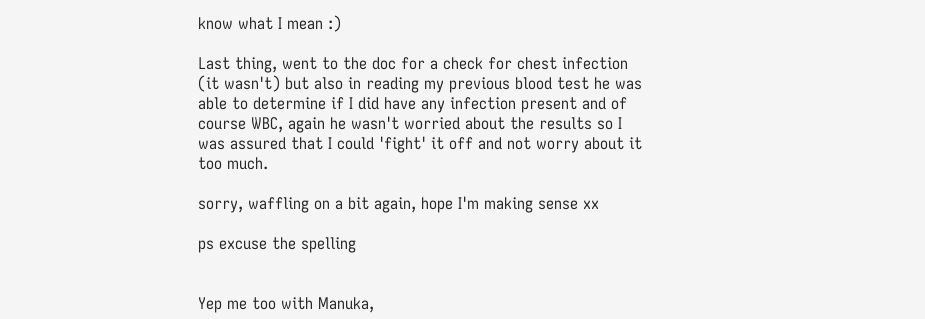know what I mean :)

Last thing, went to the doc for a check for chest infection (it wasn't) but also in reading my previous blood test he was able to determine if I did have any infection present and of course WBC, again he wasn't worried about the results so I was assured that I could 'fight' it off and not worry about it too much.

sorry, waffling on a bit again, hope I'm making sense xx

ps excuse the spelling


Yep me too with Manuka,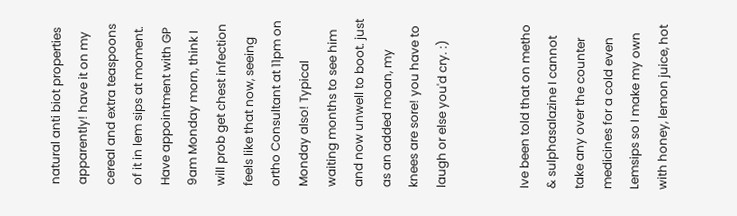natural anti biot properties apparently! have it on my cereal and extra teaspoons of it in lem sips at moment. Have appointment with GP 9am Monday morn, think I will prob get chest infection feels like that now, seeing ortho Consultant at 11pm on Monday also! Typical waiting months to see him and now unwell to boot. just as an added moan, my knees are sore! you have to laugh or else you'd cry. :)


Ive been told that on metho & sulphasalazine I cannot take any over the counter medicines for a cold even Lemsips so I make my own with honey, lemon juice, hot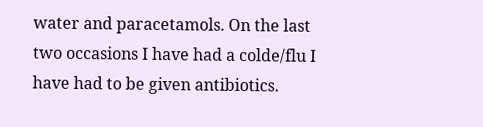water and paracetamols. On the last two occasions I have had a colde/flu I have had to be given antibiotics.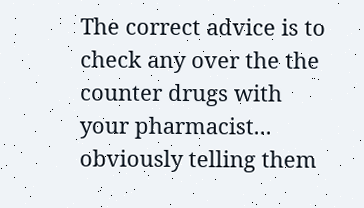The correct advice is to check any over the the counter drugs with your pharmacist... obviously telling them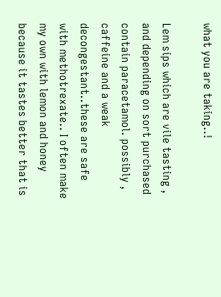what you are taking..!

Lem sips which are vile tasting , and depending on sort purchased contain paracetamol. possibly , caffeine and a weak decongestant..these are safe with methotrexate.. I often make my own with lemon and honey because it tastes better that is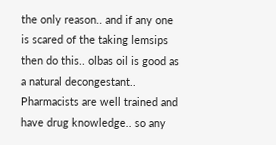the only reason.. and if any one is scared of the taking lemsips then do this.. olbas oil is good as a natural decongestant.. Pharmacists are well trained and have drug knowledge.. so any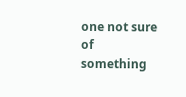one not sure of something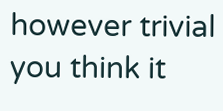however trivial you think it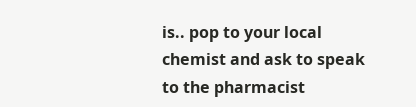is.. pop to your local chemist and ask to speak to the pharmacist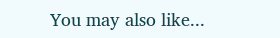You may also like...